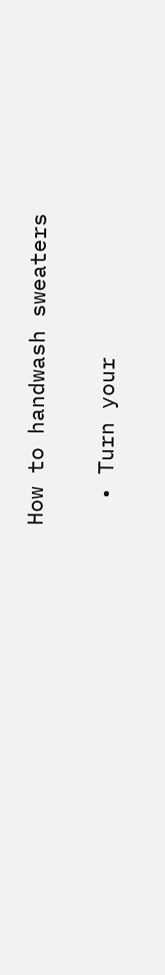How to handwash sweaters

  • Turn your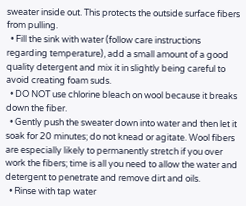sweater inside out. This protects the outside surface fibers from pulling.
  • Fill the sink with water (follow care instructions regarding temperature), add a small amount of a good quality detergent and mix it in slightly being careful to avoid creating foam suds.
  • DO NOT use chlorine bleach on wool because it breaks down the fiber.
  • Gently push the sweater down into water and then let it soak for 20 minutes; do not knead or agitate. Wool fibers are especially likely to permanently stretch if you over work the fibers; time is all you need to allow the water and detergent to penetrate and remove dirt and oils.
  • Rinse with tap water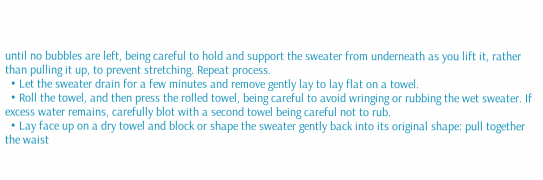until no bubbles are left, being careful to hold and support the sweater from underneath as you lift it, rather than pulling it up, to prevent stretching. Repeat process.
  • Let the sweater drain for a few minutes and remove gently lay to lay flat on a towel.
  • Roll the towel, and then press the rolled towel, being careful to avoid wringing or rubbing the wet sweater. If excess water remains, carefully blot with a second towel being careful not to rub.
  • Lay face up on a dry towel and block or shape the sweater gently back into its original shape: pull together the waist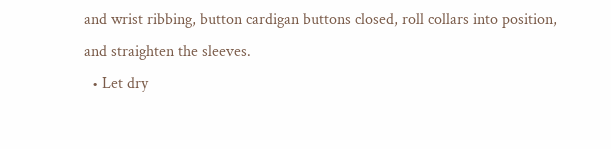and wrist ribbing, button cardigan buttons closed, roll collars into position, and straighten the sleeves.
  • Let dry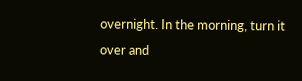overnight. In the morning, turn it over and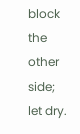block the other side; let dry.